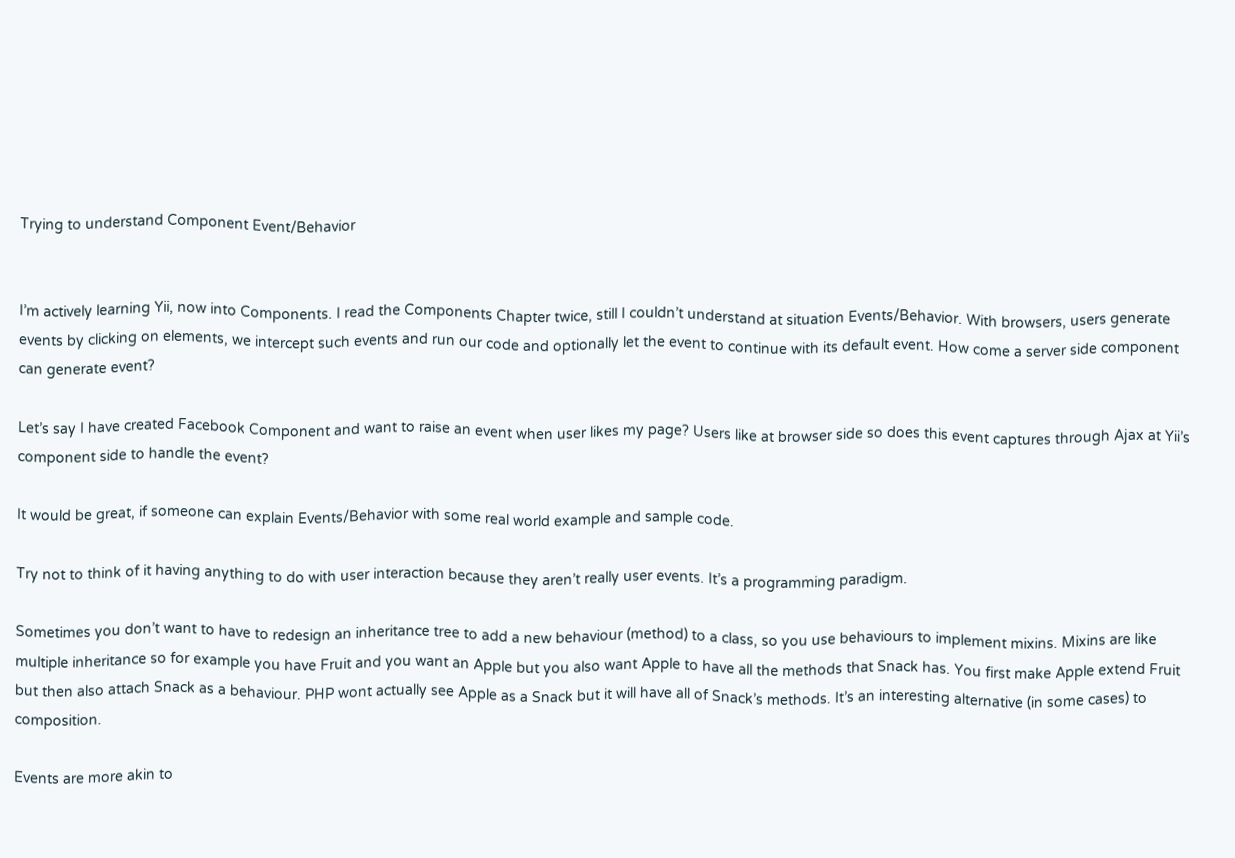Trying to understand Component Event/Behavior


I’m actively learning Yii, now into Components. I read the Components Chapter twice, still I couldn’t understand at situation Events/Behavior. With browsers, users generate events by clicking on elements, we intercept such events and run our code and optionally let the event to continue with its default event. How come a server side component can generate event?

Let’s say I have created Facebook Component and want to raise an event when user likes my page? Users like at browser side so does this event captures through Ajax at Yii’s component side to handle the event?

It would be great, if someone can explain Events/Behavior with some real world example and sample code.

Try not to think of it having anything to do with user interaction because they aren’t really user events. It’s a programming paradigm.

Sometimes you don’t want to have to redesign an inheritance tree to add a new behaviour (method) to a class, so you use behaviours to implement mixins. Mixins are like multiple inheritance so for example you have Fruit and you want an Apple but you also want Apple to have all the methods that Snack has. You first make Apple extend Fruit but then also attach Snack as a behaviour. PHP wont actually see Apple as a Snack but it will have all of Snack’s methods. It’s an interesting alternative (in some cases) to composition.

Events are more akin to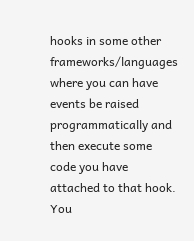hooks in some other frameworks/languages where you can have events be raised programmatically and then execute some code you have attached to that hook. You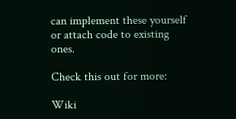can implement these yourself or attach code to existing ones.

Check this out for more:

Wiki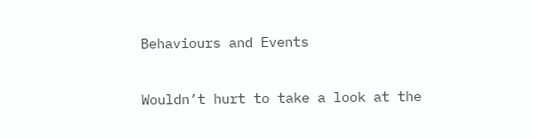Behaviours and Events

Wouldn’t hurt to take a look at the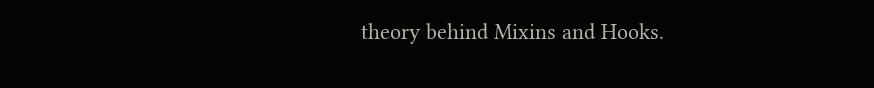theory behind Mixins and Hooks.